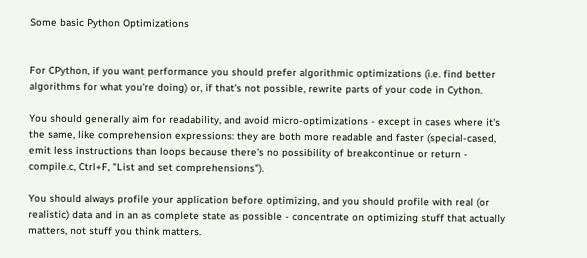Some basic Python Optimizations


For CPython, if you want performance you should prefer algorithmic optimizations (i.e. find better algorithms for what you're doing) or, if that's not possible, rewrite parts of your code in Cython.

You should generally aim for readability, and avoid micro-optimizations - except in cases where it's the same, like comprehension expressions: they are both more readable and faster (special-cased, emit less instructions than loops because there's no possibility of breakcontinue or return - compile.c, Ctrl+F, "List and set comprehensions").

You should always profile your application before optimizing, and you should profile with real (or realistic) data and in an as complete state as possible - concentrate on optimizing stuff that actually matters, not stuff you think matters.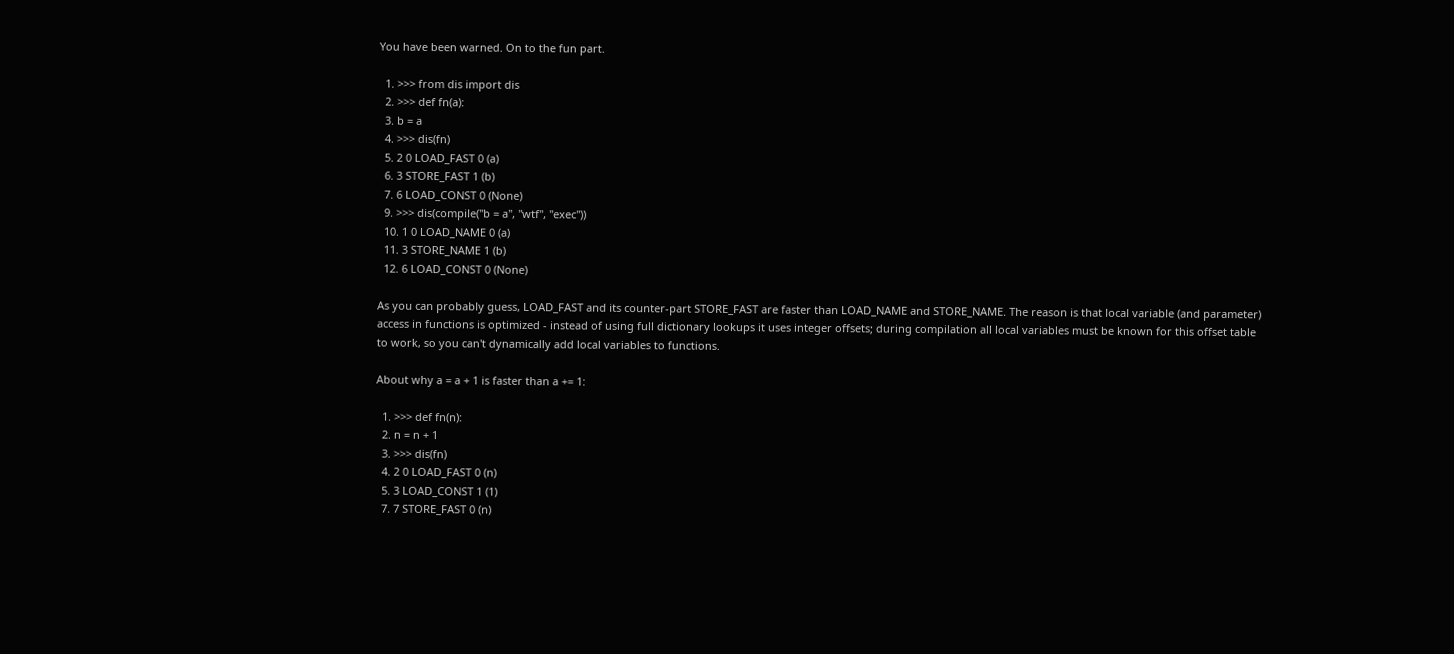You have been warned. On to the fun part.

  1. >>> from dis import dis
  2. >>> def fn(a):
  3. b = a
  4. >>> dis(fn)
  5. 2 0 LOAD_FAST 0 (a)
  6. 3 STORE_FAST 1 (b)
  7. 6 LOAD_CONST 0 (None)
  9. >>> dis(compile("b = a", "wtf", "exec"))
  10. 1 0 LOAD_NAME 0 (a)
  11. 3 STORE_NAME 1 (b)
  12. 6 LOAD_CONST 0 (None)

As you can probably guess, LOAD_FAST and its counter-part STORE_FAST are faster than LOAD_NAME and STORE_NAME. The reason is that local variable (and parameter) access in functions is optimized - instead of using full dictionary lookups it uses integer offsets; during compilation all local variables must be known for this offset table to work, so you can't dynamically add local variables to functions.

About why a = a + 1 is faster than a += 1:

  1. >>> def fn(n):
  2. n = n + 1
  3. >>> dis(fn)
  4. 2 0 LOAD_FAST 0 (n)
  5. 3 LOAD_CONST 1 (1)
  7. 7 STORE_FAST 0 (n)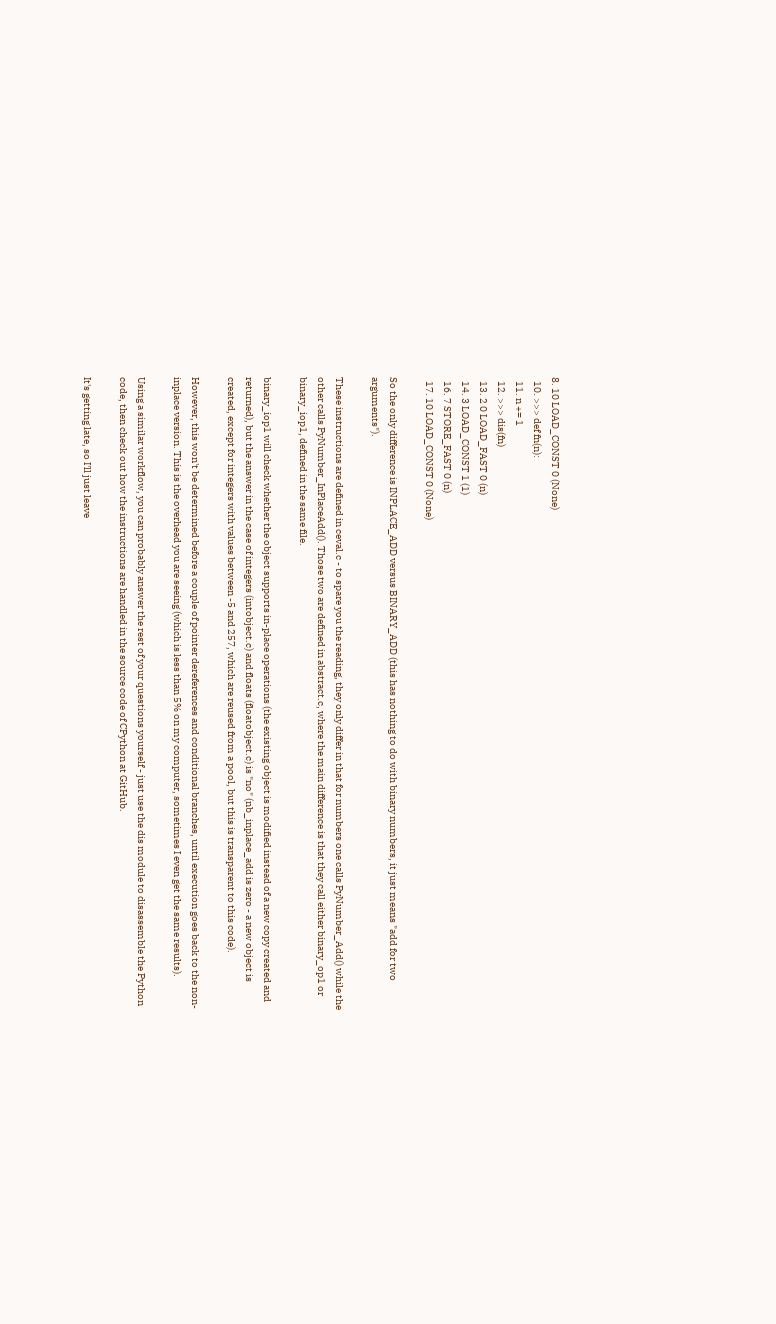8. 10 LOAD_CONST 0 (None)
  10. >>> def fn(n):
  11. n += 1
  12. >>> dis(fn)
  13. 2 0 LOAD_FAST 0 (n)
  14. 3 LOAD_CONST 1 (1)
  16. 7 STORE_FAST 0 (n)
  17. 10 LOAD_CONST 0 (None)

So the only difference is INPLACE_ADD versus BINARY_ADD (this has nothing to do with binary numbers, it just means "add for two arguments").

These instructions are defined in ceval.c - to spare you the reading, they only differ in that for numbers one calls PyNumber_Add() while the other calls PyNumber_InPlaceAdd(). Those two are defined in abstract.c, where the main difference is that they call either binary_op1 or binary_iop1, defined in the same file.

binary_iop1 will check whether the object supports in-place operations (the existing object is modified instead of a new copy created and returned), but the answer in the case of integers (intobject.c) and floats (floatobject.c) is "no" (nb_inplace_add is zero - a new object is created, except for integers with values between -5 and 257, which are reused from a pool, but this is transparent to this code).

However, this won't be determined before a couple of pointer dereferences and conditional branches, until execution goes back to the non-inplace version. This is the overhead you are seeing (which is less than 5% on my computer, sometimes I even get the same results).

Using a similar workflow, you can probably answer the rest of your questions yourself - just use the dis module to disassemble the Python code, then check out how the instructions are handled in the source code of CPython at GitHub.

It's getting late, so I'll just leave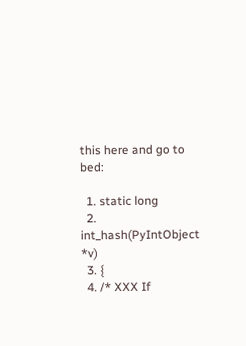this here and go to bed:

  1. static long
  2. int_hash(PyIntObject *v)
  3. {
  4. /* XXX If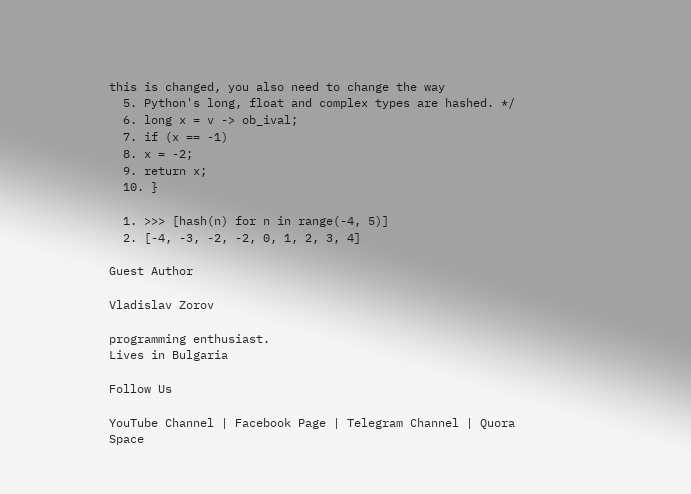this is changed, you also need to change the way
  5. Python's long, float and complex types are hashed. */
  6. long x = v -> ob_ival;
  7. if (x == -1)
  8. x = -2;
  9. return x;
  10. }

  1. >>> [hash(n) for n in range(-4, 5)]
  2. [-4, -3, -2, -2, 0, 1, 2, 3, 4]

Guest Author

Vladislav Zorov

programming enthusiast.
Lives in Bulgaria

Follow Us

YouTube Channel | Facebook Page | Telegram Channel | Quora Space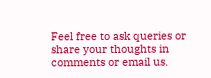Feel free to ask queries or share your thoughts in comments or email us.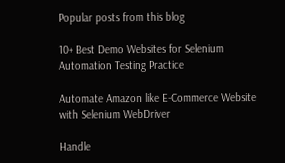Popular posts from this blog

10+ Best Demo Websites for Selenium Automation Testing Practice

Automate Amazon like E-Commerce Website with Selenium WebDriver

Handle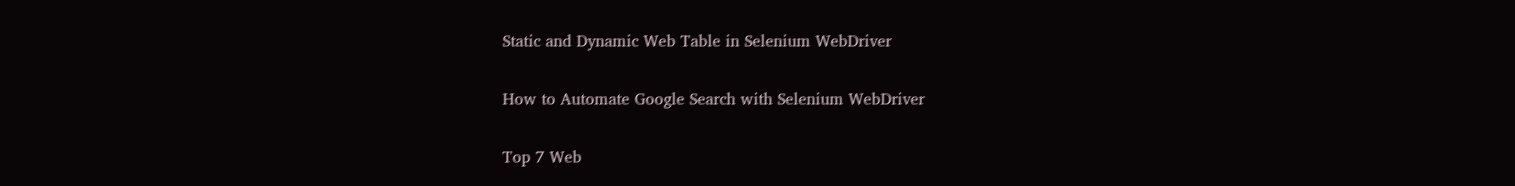Static and Dynamic Web Table in Selenium WebDriver

How to Automate Google Search with Selenium WebDriver

Top 7 Web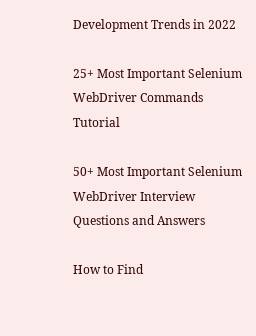Development Trends in 2022

25+ Most Important Selenium WebDriver Commands Tutorial

50+ Most Important Selenium WebDriver Interview Questions and Answers

How to Find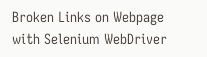Broken Links on Webpage with Selenium WebDriver